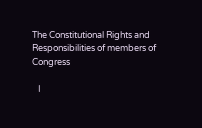The Constitutional Rights and Responsibilities of members of Congress

   I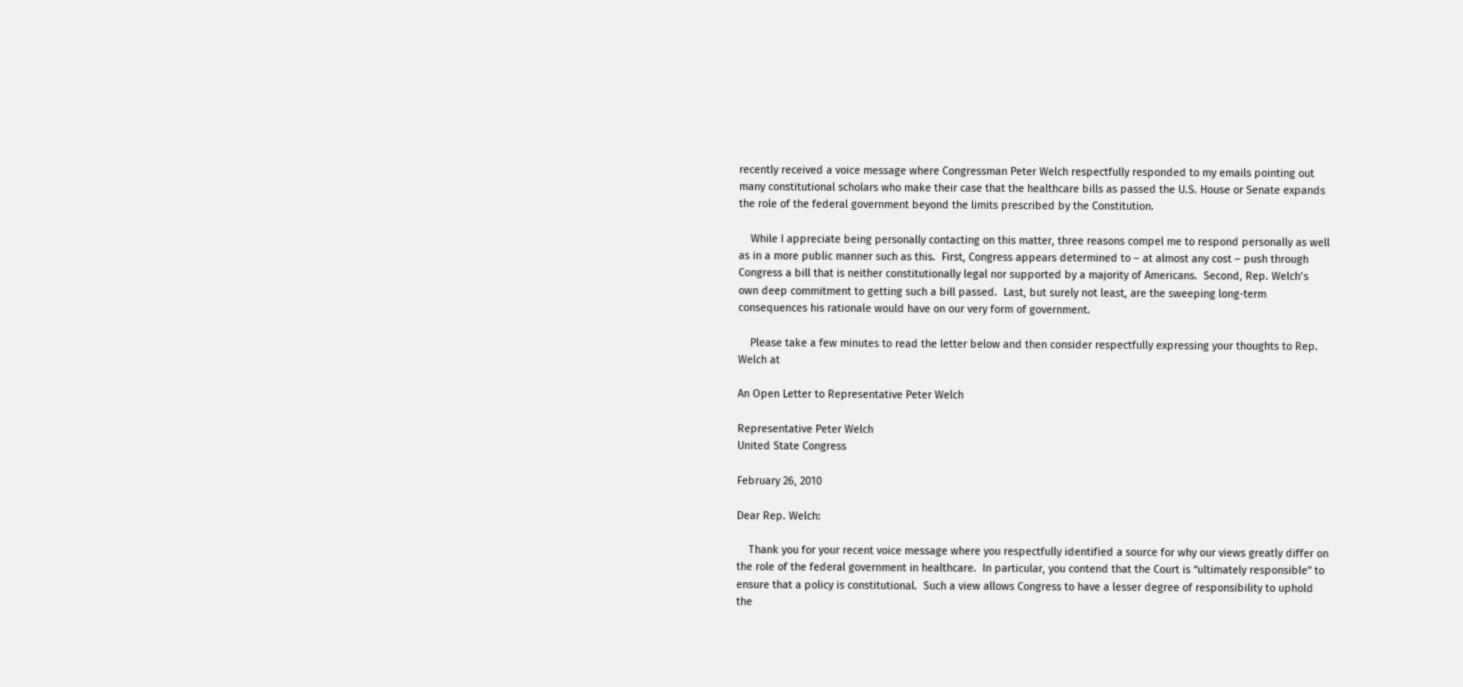recently received a voice message where Congressman Peter Welch respectfully responded to my emails pointing out many constitutional scholars who make their case that the healthcare bills as passed the U.S. House or Senate expands the role of the federal government beyond the limits prescribed by the Constitution.

    While I appreciate being personally contacting on this matter, three reasons compel me to respond personally as well as in a more public manner such as this.  First, Congress appears determined to – at almost any cost – push through Congress a bill that is neither constitutionally legal nor supported by a majority of Americans.  Second, Rep. Welch’s own deep commitment to getting such a bill passed.  Last, but surely not least, are the sweeping long-term consequences his rationale would have on our very form of government.

    Please take a few minutes to read the letter below and then consider respectfully expressing your thoughts to Rep. Welch at

An Open Letter to Representative Peter Welch

Representative Peter Welch
United State Congress

February 26, 2010

Dear Rep. Welch:

    Thank you for your recent voice message where you respectfully identified a source for why our views greatly differ on the role of the federal government in healthcare.  In particular, you contend that the Court is “ultimately responsible” to ensure that a policy is constitutional.  Such a view allows Congress to have a lesser degree of responsibility to uphold the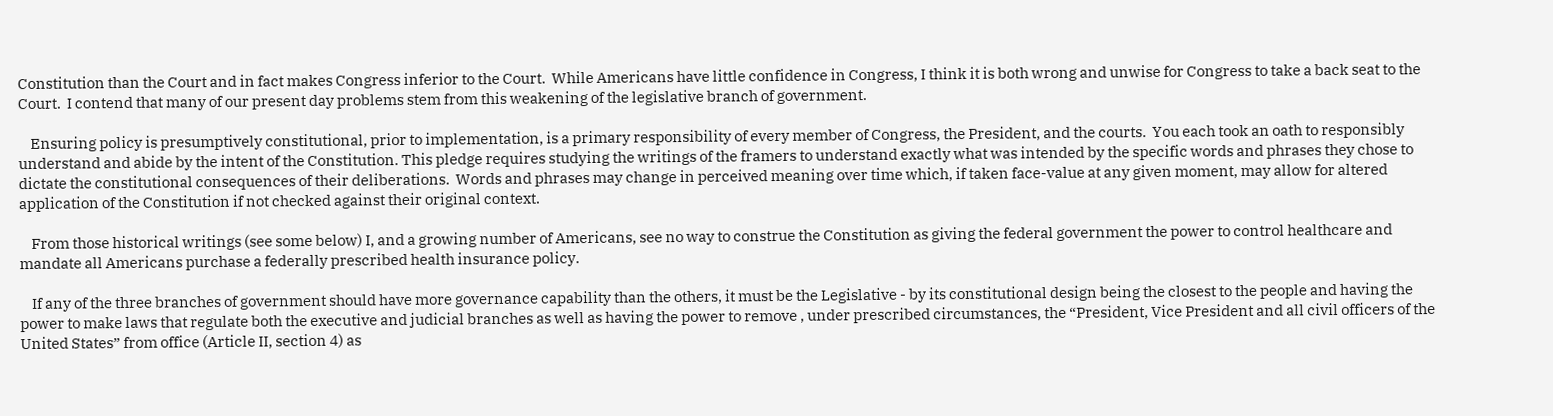Constitution than the Court and in fact makes Congress inferior to the Court.  While Americans have little confidence in Congress, I think it is both wrong and unwise for Congress to take a back seat to the Court.  I contend that many of our present day problems stem from this weakening of the legislative branch of government.

    Ensuring policy is presumptively constitutional, prior to implementation, is a primary responsibility of every member of Congress, the President, and the courts.  You each took an oath to responsibly understand and abide by the intent of the Constitution. This pledge requires studying the writings of the framers to understand exactly what was intended by the specific words and phrases they chose to dictate the constitutional consequences of their deliberations.  Words and phrases may change in perceived meaning over time which, if taken face-value at any given moment, may allow for altered application of the Constitution if not checked against their original context.

    From those historical writings (see some below) I, and a growing number of Americans, see no way to construe the Constitution as giving the federal government the power to control healthcare and mandate all Americans purchase a federally prescribed health insurance policy.

    If any of the three branches of government should have more governance capability than the others, it must be the Legislative - by its constitutional design being the closest to the people and having the power to make laws that regulate both the executive and judicial branches as well as having the power to remove , under prescribed circumstances, the “President, Vice President and all civil officers of the United States” from office (Article II, section 4) as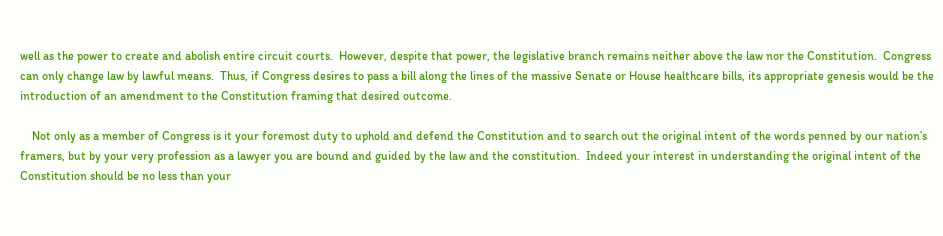well as the power to create and abolish entire circuit courts.  However, despite that power, the legislative branch remains neither above the law nor the Constitution.  Congress can only change law by lawful means.  Thus, if Congress desires to pass a bill along the lines of the massive Senate or House healthcare bills, its appropriate genesis would be the introduction of an amendment to the Constitution framing that desired outcome.

    Not only as a member of Congress is it your foremost duty to uphold and defend the Constitution and to search out the original intent of the words penned by our nation’s framers, but by your very profession as a lawyer you are bound and guided by the law and the constitution.  Indeed your interest in understanding the original intent of the Constitution should be no less than your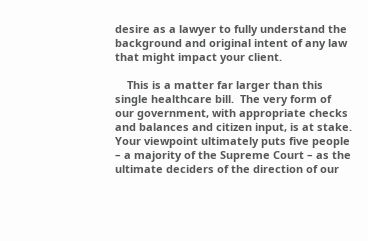desire as a lawyer to fully understand the background and original intent of any law that might impact your client.

    This is a matter far larger than this single healthcare bill.  The very form of our government, with appropriate checks and balances and citizen input, is at stake.  Your viewpoint ultimately puts five people – a majority of the Supreme Court – as the ultimate deciders of the direction of our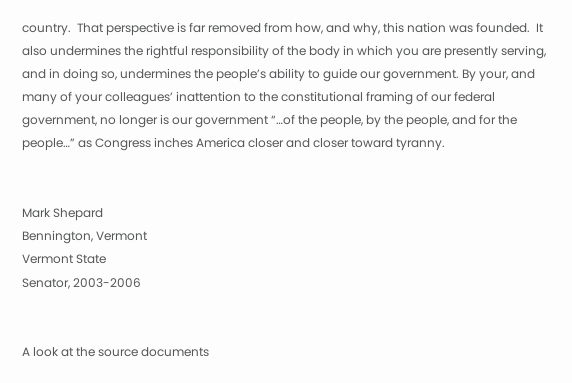country.  That perspective is far removed from how, and why, this nation was founded.  It also undermines the rightful responsibility of the body in which you are presently serving, and in doing so, undermines the people’s ability to guide our government. By your, and many of your colleagues’ inattention to the constitutional framing of our federal government, no longer is our government “…of the people, by the people, and for the people…” as Congress inches America closer and closer toward tyranny.


Mark Shepard
Bennington, Vermont
Vermont State
Senator, 2003-2006


A look at the source documents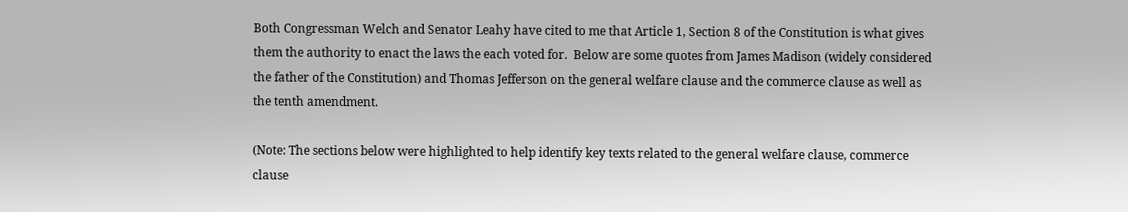Both Congressman Welch and Senator Leahy have cited to me that Article 1, Section 8 of the Constitution is what gives them the authority to enact the laws the each voted for.  Below are some quotes from James Madison (widely considered the father of the Constitution) and Thomas Jefferson on the general welfare clause and the commerce clause as well as the tenth amendment.

(Note: The sections below were highlighted to help identify key texts related to the general welfare clause, commerce clause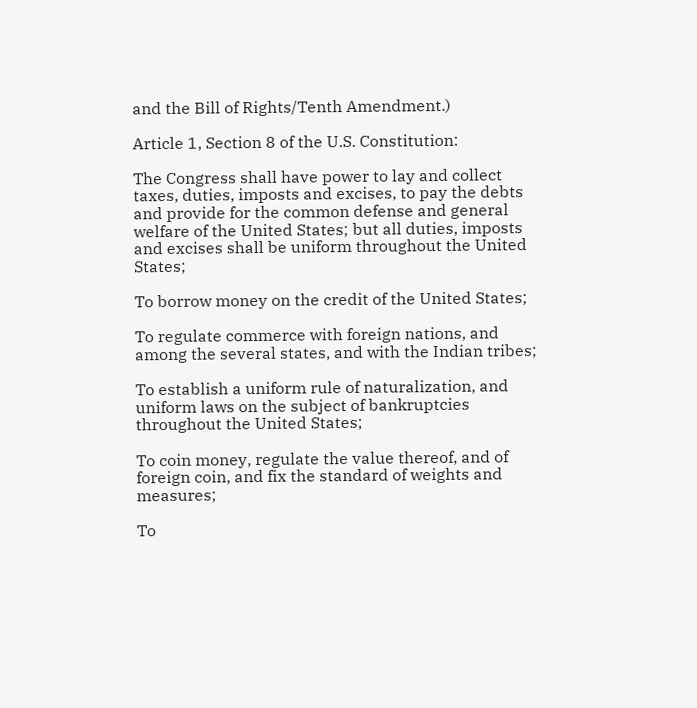and the Bill of Rights/Tenth Amendment.)

Article 1, Section 8 of the U.S. Constitution:

The Congress shall have power to lay and collect taxes, duties, imposts and excises, to pay the debts and provide for the common defense and general welfare of the United States; but all duties, imposts and excises shall be uniform throughout the United States;

To borrow money on the credit of the United States;

To regulate commerce with foreign nations, and among the several states, and with the Indian tribes;

To establish a uniform rule of naturalization, and uniform laws on the subject of bankruptcies throughout the United States;

To coin money, regulate the value thereof, and of foreign coin, and fix the standard of weights and measures;

To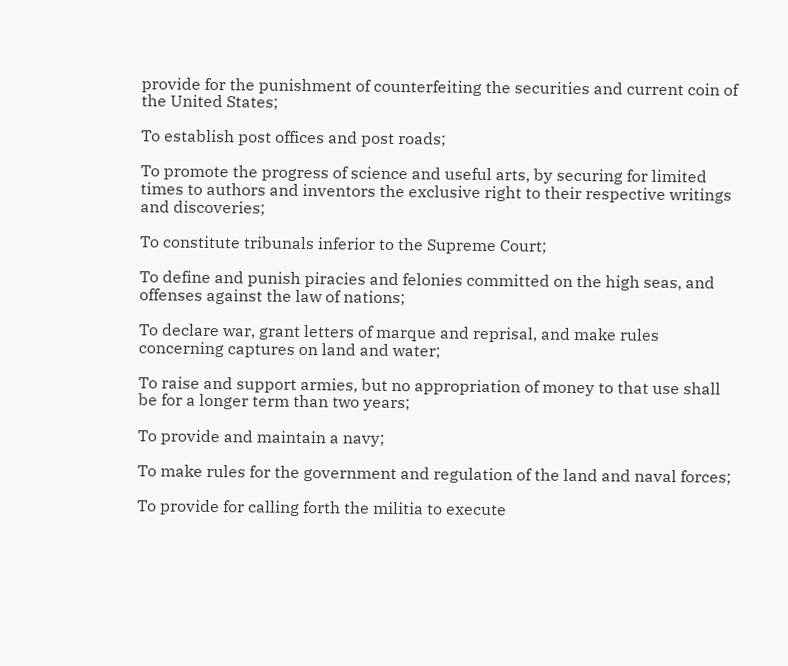provide for the punishment of counterfeiting the securities and current coin of the United States;

To establish post offices and post roads;

To promote the progress of science and useful arts, by securing for limited times to authors and inventors the exclusive right to their respective writings and discoveries;

To constitute tribunals inferior to the Supreme Court;

To define and punish piracies and felonies committed on the high seas, and offenses against the law of nations;

To declare war, grant letters of marque and reprisal, and make rules concerning captures on land and water;

To raise and support armies, but no appropriation of money to that use shall be for a longer term than two years;

To provide and maintain a navy;

To make rules for the government and regulation of the land and naval forces;

To provide for calling forth the militia to execute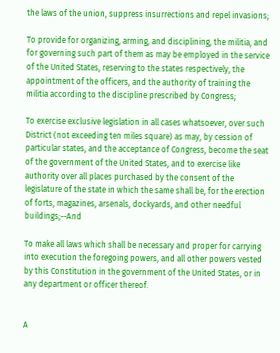the laws of the union, suppress insurrections and repel invasions;

To provide for organizing, arming, and disciplining, the militia, and for governing such part of them as may be employed in the service of the United States, reserving to the states respectively, the appointment of the officers, and the authority of training the militia according to the discipline prescribed by Congress;

To exercise exclusive legislation in all cases whatsoever, over such District (not exceeding ten miles square) as may, by cession of particular states, and the acceptance of Congress, become the seat of the government of the United States, and to exercise like authority over all places purchased by the consent of the legislature of the state in which the same shall be, for the erection of forts, magazines, arsenals, dockyards, and other needful buildings;--And

To make all laws which shall be necessary and proper for carrying into execution the foregoing powers, and all other powers vested by this Constitution in the government of the United States, or in any department or officer thereof.


A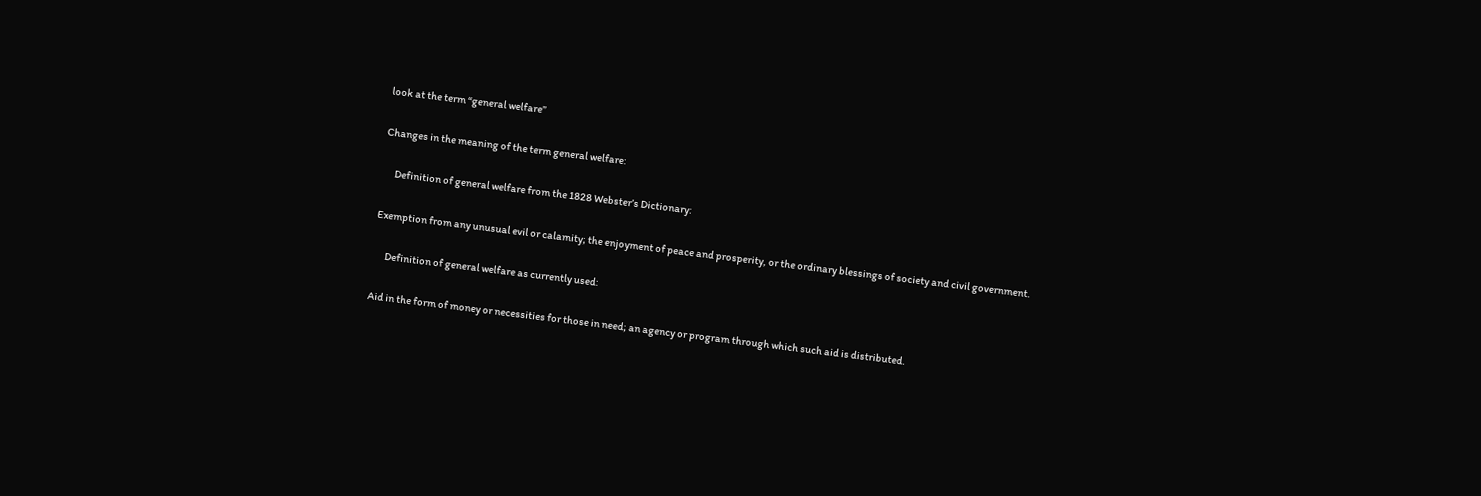look at the term “general welfare”

Changes in the meaning of the term general welfare:

      Definition of general welfare from the 1828 Webster’s Dictionary:

Exemption from any unusual evil or calamity; the enjoyment of peace and prosperity, or the ordinary blessings of society and civil government.

      Definition of general welfare as currently used:

Aid in the form of money or necessities for those in need; an agency or program through which such aid is distributed.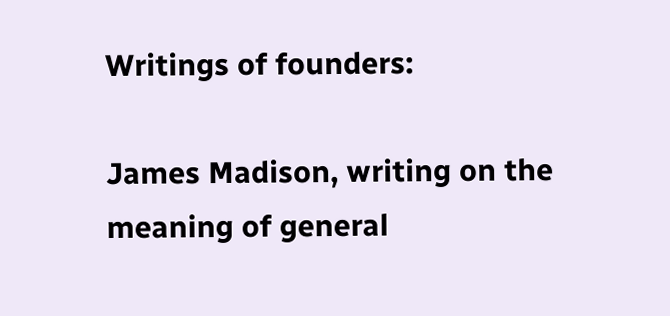Writings of founders:

James Madison, writing on the meaning of general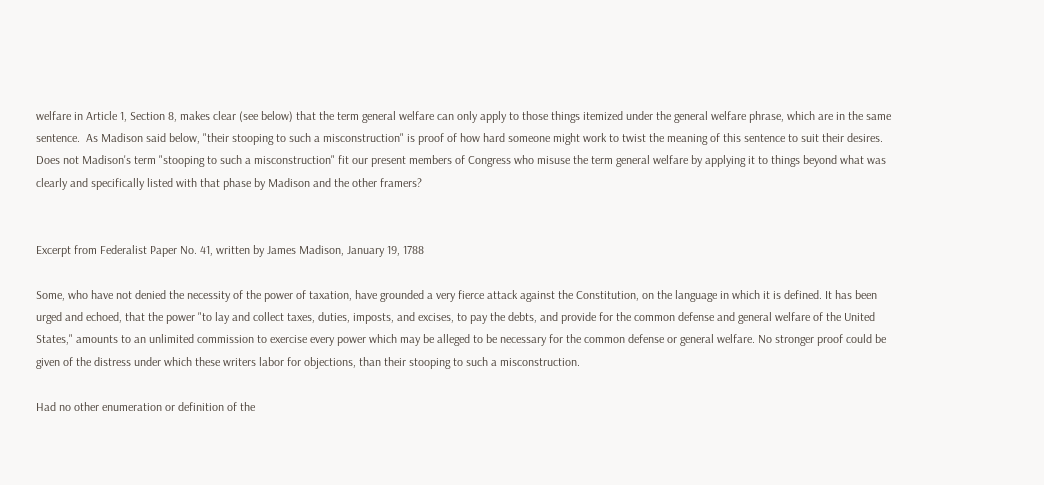welfare in Article 1, Section 8, makes clear (see below) that the term general welfare can only apply to those things itemized under the general welfare phrase, which are in the same sentence.  As Madison said below, "their stooping to such a misconstruction" is proof of how hard someone might work to twist the meaning of this sentence to suit their desires.  Does not Madison's term "stooping to such a misconstruction" fit our present members of Congress who misuse the term general welfare by applying it to things beyond what was clearly and specifically listed with that phase by Madison and the other framers?


Excerpt from Federalist Paper No. 41, written by James Madison, January 19, 1788

Some, who have not denied the necessity of the power of taxation, have grounded a very fierce attack against the Constitution, on the language in which it is defined. It has been urged and echoed, that the power "to lay and collect taxes, duties, imposts, and excises, to pay the debts, and provide for the common defense and general welfare of the United States," amounts to an unlimited commission to exercise every power which may be alleged to be necessary for the common defense or general welfare. No stronger proof could be given of the distress under which these writers labor for objections, than their stooping to such a misconstruction.

Had no other enumeration or definition of the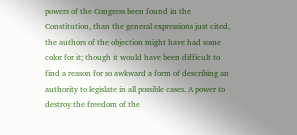powers of the Congress been found in the Constitution, than the general expressions just cited, the authors of the objection might have had some color for it; though it would have been difficult to find a reason for so awkward a form of describing an authority to legislate in all possible cases. A power to destroy the freedom of the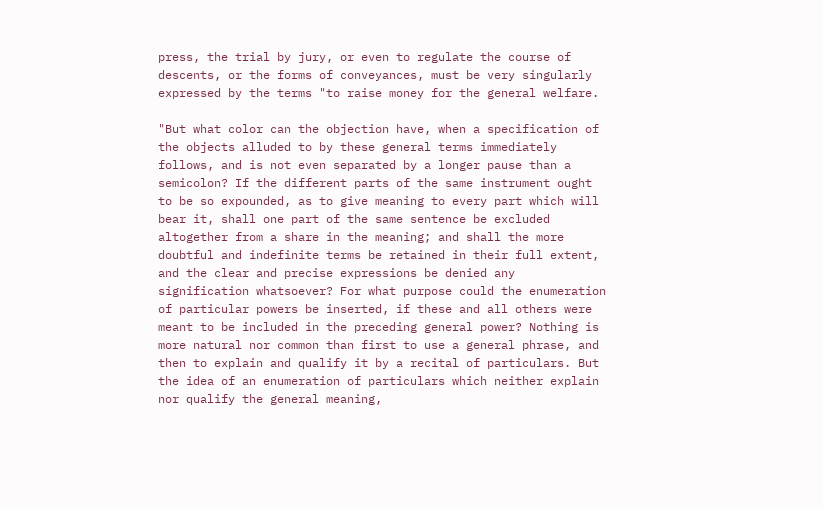press, the trial by jury, or even to regulate the course of descents, or the forms of conveyances, must be very singularly expressed by the terms "to raise money for the general welfare.

"But what color can the objection have, when a specification of the objects alluded to by these general terms immediately follows, and is not even separated by a longer pause than a semicolon? If the different parts of the same instrument ought to be so expounded, as to give meaning to every part which will bear it, shall one part of the same sentence be excluded altogether from a share in the meaning; and shall the more doubtful and indefinite terms be retained in their full extent, and the clear and precise expressions be denied any signification whatsoever? For what purpose could the enumeration of particular powers be inserted, if these and all others were meant to be included in the preceding general power? Nothing is more natural nor common than first to use a general phrase, and then to explain and qualify it by a recital of particulars. But the idea of an enumeration of particulars which neither explain nor qualify the general meaning,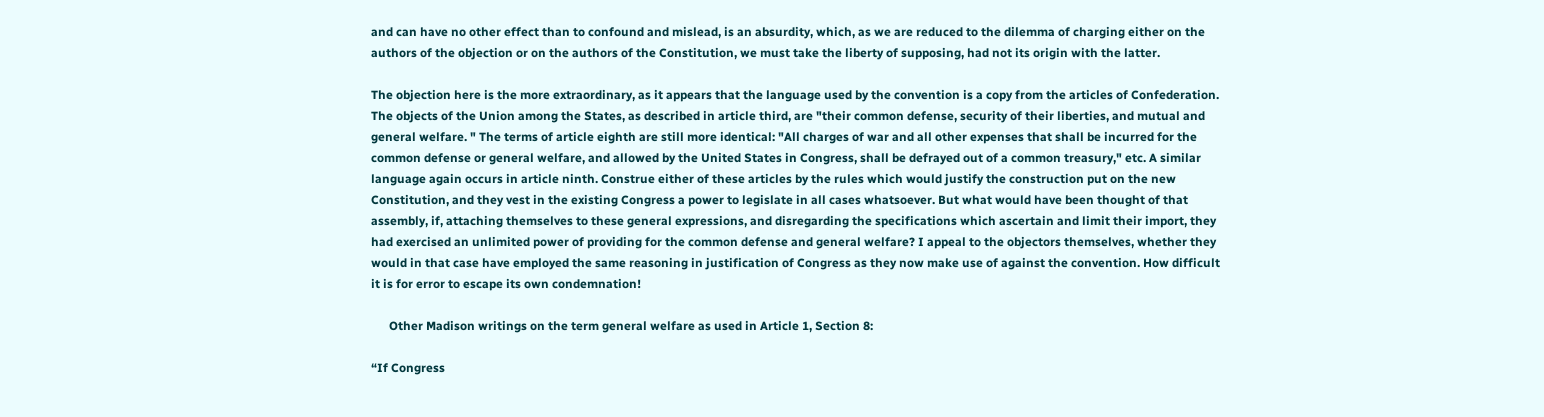and can have no other effect than to confound and mislead, is an absurdity, which, as we are reduced to the dilemma of charging either on the authors of the objection or on the authors of the Constitution, we must take the liberty of supposing, had not its origin with the latter.

The objection here is the more extraordinary, as it appears that the language used by the convention is a copy from the articles of Confederation. The objects of the Union among the States, as described in article third, are "their common defense, security of their liberties, and mutual and general welfare. " The terms of article eighth are still more identical: "All charges of war and all other expenses that shall be incurred for the common defense or general welfare, and allowed by the United States in Congress, shall be defrayed out of a common treasury," etc. A similar language again occurs in article ninth. Construe either of these articles by the rules which would justify the construction put on the new Constitution, and they vest in the existing Congress a power to legislate in all cases whatsoever. But what would have been thought of that assembly, if, attaching themselves to these general expressions, and disregarding the specifications which ascertain and limit their import, they had exercised an unlimited power of providing for the common defense and general welfare? I appeal to the objectors themselves, whether they would in that case have employed the same reasoning in justification of Congress as they now make use of against the convention. How difficult it is for error to escape its own condemnation!

      Other Madison writings on the term general welfare as used in Article 1, Section 8:

“If Congress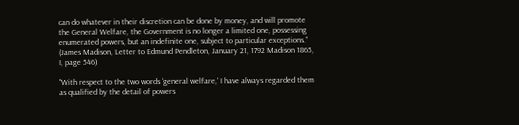can do whatever in their discretion can be done by money, and will promote the General Welfare, the Government is no longer a limited one, possessing enumerated powers, but an indefinite one, subject to particular exceptions.” (James Madison, Letter to Edmund Pendleton, January 21, 1792 Madison 1865, I, page 546)

"With respect to the two words 'general welfare,' I have always regarded them as qualified by the detail of powers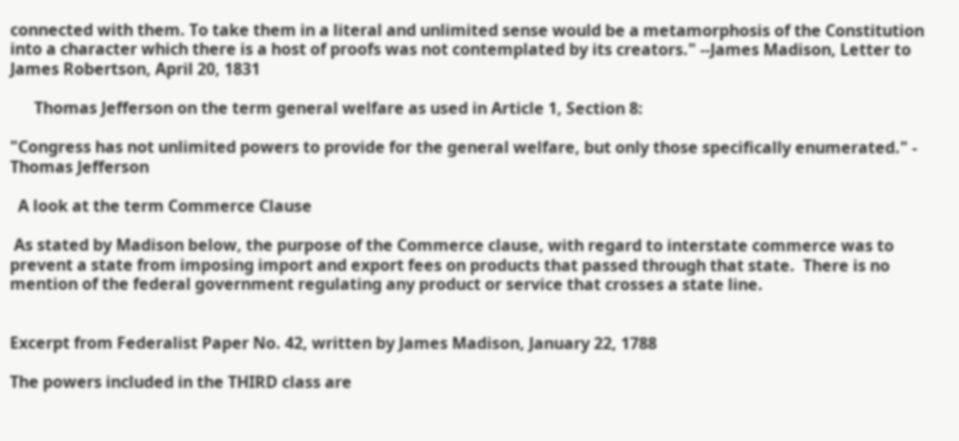connected with them. To take them in a literal and unlimited sense would be a metamorphosis of the Constitution into a character which there is a host of proofs was not contemplated by its creators." --James Madison, Letter to James Robertson, April 20, 1831

      Thomas Jefferson on the term general welfare as used in Article 1, Section 8:

"Congress has not unlimited powers to provide for the general welfare, but only those specifically enumerated." - Thomas Jefferson

  A look at the term Commerce Clause

 As stated by Madison below, the purpose of the Commerce clause, with regard to interstate commerce was to prevent a state from imposing import and export fees on products that passed through that state.  There is no mention of the federal government regulating any product or service that crosses a state line.


Excerpt from Federalist Paper No. 42, written by James Madison, January 22, 1788

The powers included in the THIRD class are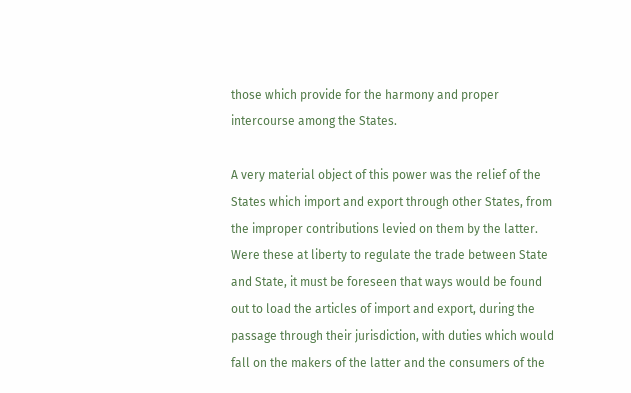those which provide for the harmony and proper intercourse among the States.

A very material object of this power was the relief of the States which import and export through other States, from the improper contributions levied on them by the latter. Were these at liberty to regulate the trade between State and State, it must be foreseen that ways would be found out to load the articles of import and export, during the passage through their jurisdiction, with duties which would fall on the makers of the latter and the consumers of the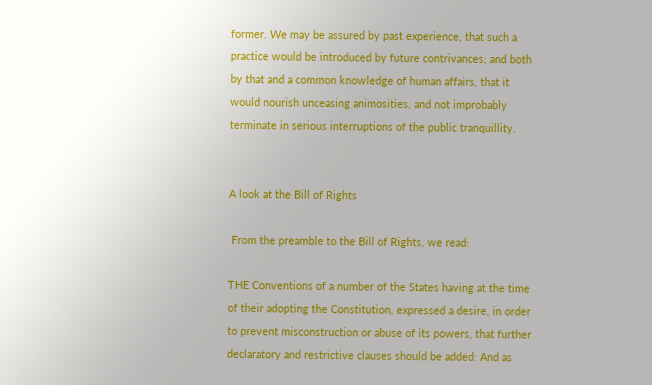former. We may be assured by past experience, that such a practice would be introduced by future contrivances; and both by that and a common knowledge of human affairs, that it would nourish unceasing animosities, and not improbably terminate in serious interruptions of the public tranquillity.


A look at the Bill of Rights

 From the preamble to the Bill of Rights, we read:

THE Conventions of a number of the States having at the time of their adopting the Constitution, expressed a desire, in order to prevent misconstruction or abuse of its powers, that further declaratory and restrictive clauses should be added: And as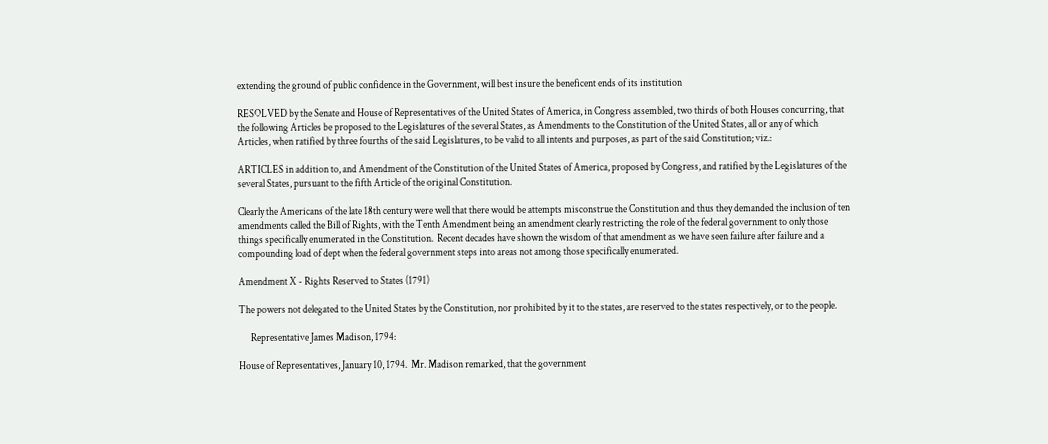extending the ground of public confidence in the Government, will best insure the beneficent ends of its institution

RESOLVED by the Senate and House of Representatives of the United States of America, in Congress assembled, two thirds of both Houses concurring, that the following Articles be proposed to the Legislatures of the several States, as Amendments to the Constitution of the United States, all or any of which Articles, when ratified by three fourths of the said Legislatures, to be valid to all intents and purposes, as part of the said Constitution; viz.:

ARTICLES in addition to, and Amendment of the Constitution of the United States of America, proposed by Congress, and ratified by the Legislatures of the several States, pursuant to the fifth Article of the original Constitution.

Clearly the Americans of the late 18th century were well that there would be attempts misconstrue the Constitution and thus they demanded the inclusion of ten amendments called the Bill of Rights, with the Tenth Amendment being an amendment clearly restricting the role of the federal government to only those things specifically enumerated in the Constitution.  Recent decades have shown the wisdom of that amendment as we have seen failure after failure and a compounding load of dept when the federal government steps into areas not among those specifically enumerated.

Amendment X - Rights Reserved to States (1791)

The powers not delegated to the United States by the Constitution, nor prohibited by it to the states, are reserved to the states respectively, or to the people.

      Representative James Madison, 1794:

House of Representatives, January 10, 1794.  Mr. Madison remarked, that the government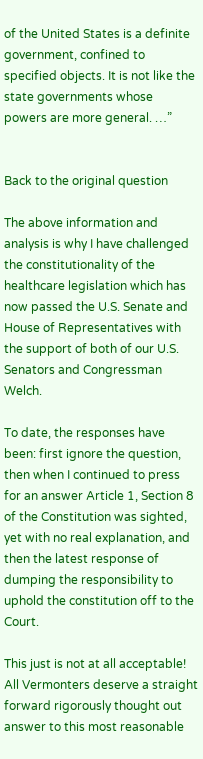of the United States is a definite government, confined to specified objects. It is not like the state governments whose powers are more general. …”


Back to the original question

The above information and analysis is why I have challenged the constitutionality of the healthcare legislation which has now passed the U.S. Senate and House of Representatives with the support of both of our U.S. Senators and Congressman Welch.

To date, the responses have been: first ignore the question, then when I continued to press for an answer Article 1, Section 8 of the Constitution was sighted, yet with no real explanation, and then the latest response of dumping the responsibility to uphold the constitution off to the Court.

This just is not at all acceptable! All Vermonters deserve a straight forward rigorously thought out answer to this most reasonable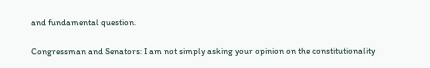and fundamental question.

Congressman and Senators: I am not simply asking your opinion on the constitutionality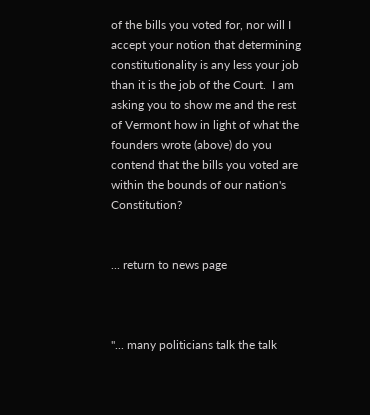of the bills you voted for, nor will I accept your notion that determining constitutionality is any less your job than it is the job of the Court.  I am asking you to show me and the rest of Vermont how in light of what the founders wrote (above) do you contend that the bills you voted are within the bounds of our nation's Constitution?


... return to news page



"... many politicians talk the talk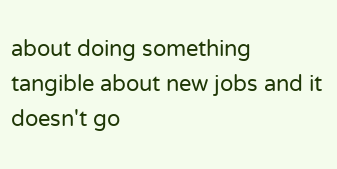about doing something tangible about new jobs and it doesn't go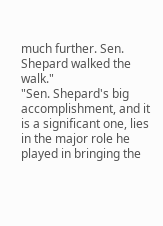much further. Sen. Shepard walked the walk."
"Sen. Shepard's big accomplishment, and it is a significant one, lies in the major role he played in bringing the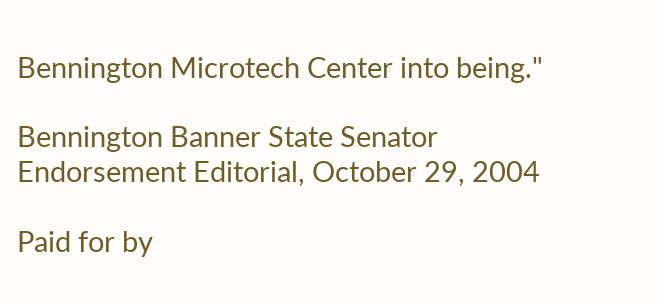Bennington Microtech Center into being."

Bennington Banner State Senator Endorsement Editorial, October 29, 2004

Paid for by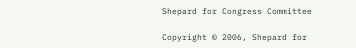Shepard for Congress Committee

Copyright © 2006, Shepard for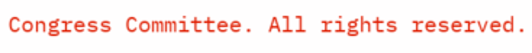Congress Committee. All rights reserved.